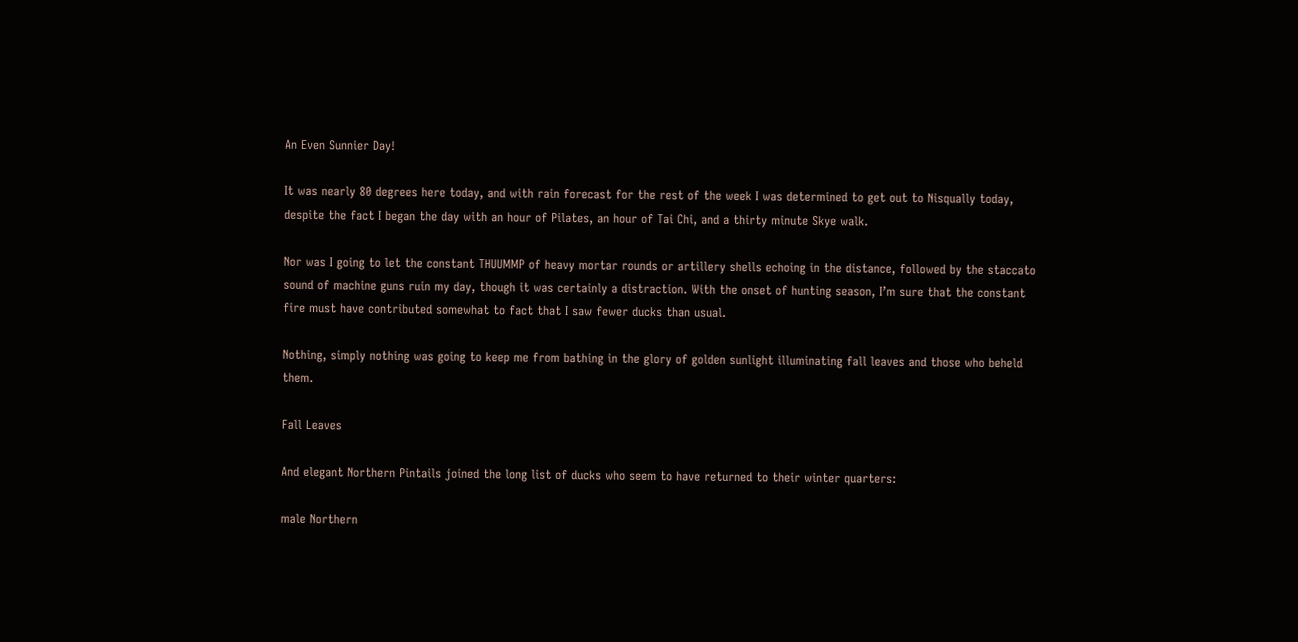An Even Sunnier Day!

It was nearly 80 degrees here today, and with rain forecast for the rest of the week I was determined to get out to Nisqually today, despite the fact I began the day with an hour of Pilates, an hour of Tai Chi, and a thirty minute Skye walk.

Nor was I going to let the constant THUUMMP of heavy mortar rounds or artillery shells echoing in the distance, followed by the staccato sound of machine guns ruin my day, though it was certainly a distraction. With the onset of hunting season, I’m sure that the constant fire must have contributed somewhat to fact that I saw fewer ducks than usual.

Nothing, simply nothing was going to keep me from bathing in the glory of golden sunlight illuminating fall leaves and those who beheld them.

Fall Leaves

And elegant Northern Pintails joined the long list of ducks who seem to have returned to their winter quarters:

male Northern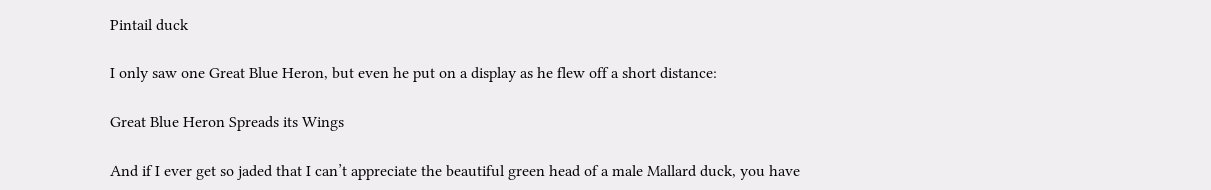Pintail duck

I only saw one Great Blue Heron, but even he put on a display as he flew off a short distance:

Great Blue Heron Spreads its Wings

And if I ever get so jaded that I can’t appreciate the beautiful green head of a male Mallard duck, you have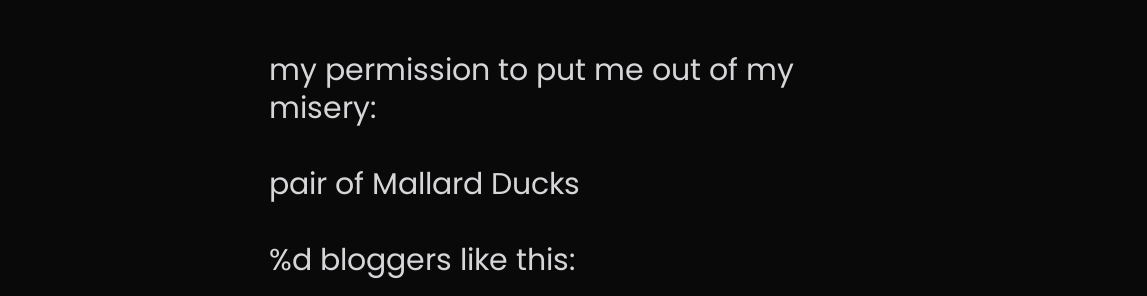my permission to put me out of my misery:

pair of Mallard Ducks

%d bloggers like this: